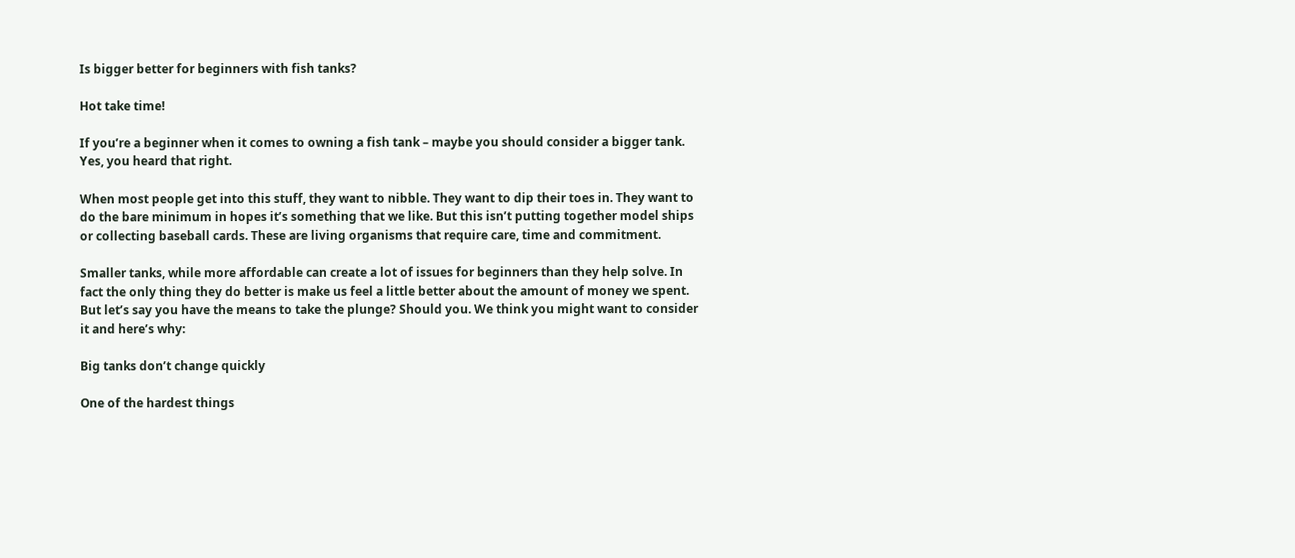Is bigger better for beginners with fish tanks?

Hot take time!

If you’re a beginner when it comes to owning a fish tank – maybe you should consider a bigger tank. Yes, you heard that right.

When most people get into this stuff, they want to nibble. They want to dip their toes in. They want to do the bare minimum in hopes it’s something that we like. But this isn’t putting together model ships or collecting baseball cards. These are living organisms that require care, time and commitment.

Smaller tanks, while more affordable can create a lot of issues for beginners than they help solve. In fact the only thing they do better is make us feel a little better about the amount of money we spent. But let’s say you have the means to take the plunge? Should you. We think you might want to consider it and here’s why:

Big tanks don’t change quickly

One of the hardest things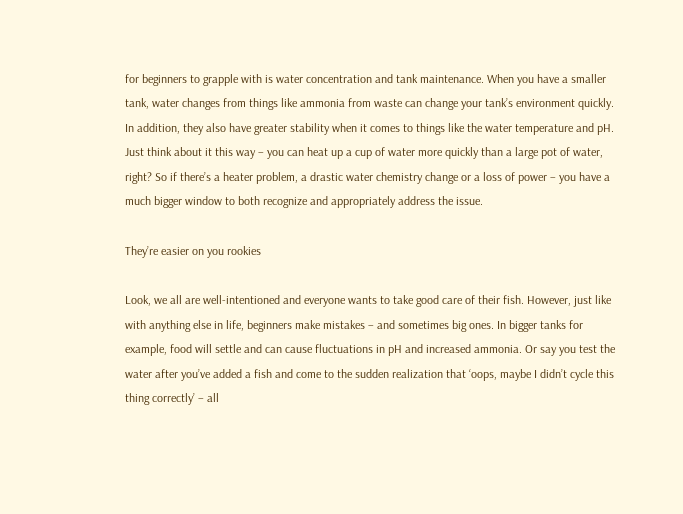for beginners to grapple with is water concentration and tank maintenance. When you have a smaller tank, water changes from things like ammonia from waste can change your tank’s environment quickly. In addition, they also have greater stability when it comes to things like the water temperature and pH. Just think about it this way – you can heat up a cup of water more quickly than a large pot of water, right? So if there’s a heater problem, a drastic water chemistry change or a loss of power – you have a much bigger window to both recognize and appropriately address the issue.

They’re easier on you rookies

Look, we all are well-intentioned and everyone wants to take good care of their fish. However, just like with anything else in life, beginners make mistakes – and sometimes big ones. In bigger tanks for example, food will settle and can cause fluctuations in pH and increased ammonia. Or say you test the water after you’ve added a fish and come to the sudden realization that ‘oops, maybe I didn’t cycle this thing correctly’ – all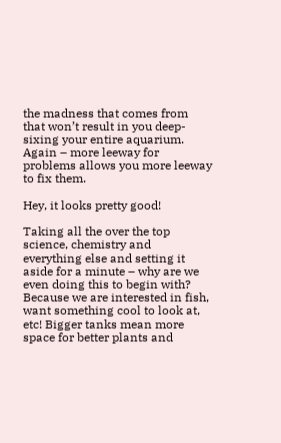the madness that comes from that won’t result in you deep-sixing your entire aquarium. Again – more leeway for problems allows you more leeway to fix them.

Hey, it looks pretty good!

Taking all the over the top science, chemistry and everything else and setting it aside for a minute – why are we even doing this to begin with? Because we are interested in fish, want something cool to look at, etc! Bigger tanks mean more space for better plants and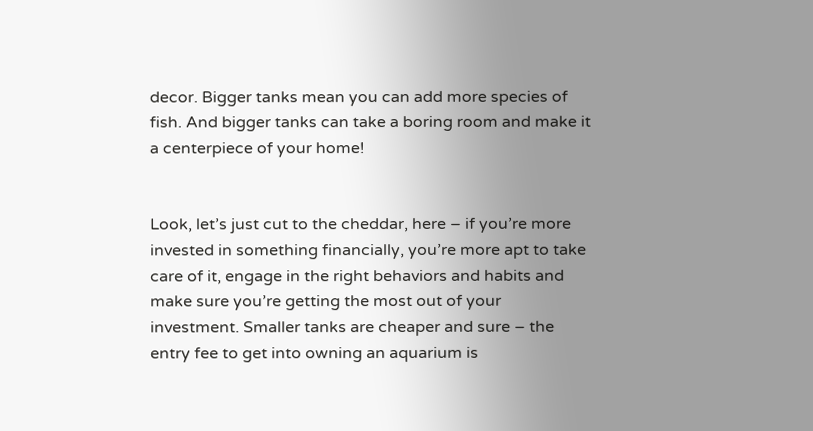decor. Bigger tanks mean you can add more species of fish. And bigger tanks can take a boring room and make it a centerpiece of your home!


Look, let’s just cut to the cheddar, here – if you’re more invested in something financially, you’re more apt to take care of it, engage in the right behaviors and habits and make sure you’re getting the most out of your investment. Smaller tanks are cheaper and sure – the entry fee to get into owning an aquarium is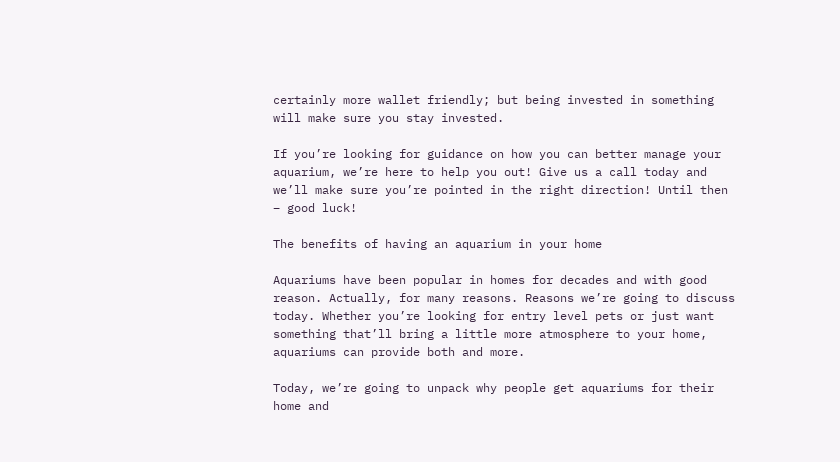certainly more wallet friendly; but being invested in something will make sure you stay invested.

If you’re looking for guidance on how you can better manage your aquarium, we’re here to help you out! Give us a call today and we’ll make sure you’re pointed in the right direction! Until then – good luck!

The benefits of having an aquarium in your home

Aquariums have been popular in homes for decades and with good reason. Actually, for many reasons. Reasons we’re going to discuss today. Whether you’re looking for entry level pets or just want something that’ll bring a little more atmosphere to your home, aquariums can provide both and more.

Today, we’re going to unpack why people get aquariums for their home and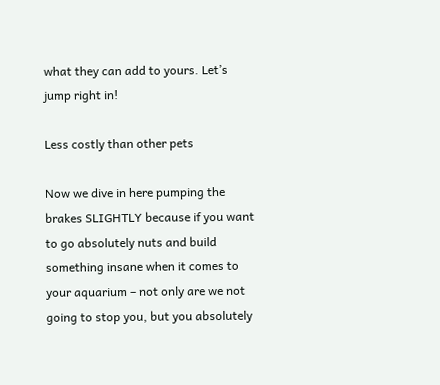what they can add to yours. Let’s jump right in!

Less costly than other pets

Now we dive in here pumping the brakes SLIGHTLY because if you want to go absolutely nuts and build something insane when it comes to your aquarium – not only are we not going to stop you, but you absolutely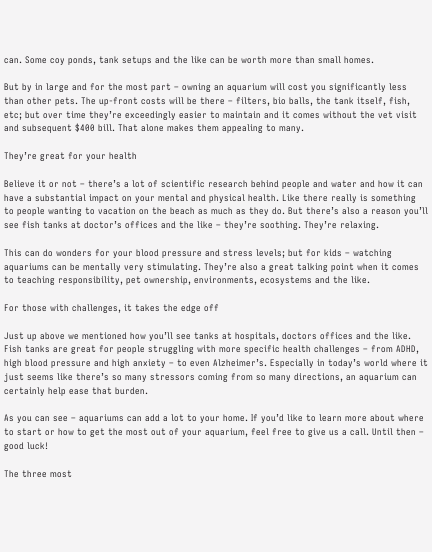can. Some coy ponds, tank setups and the like can be worth more than small homes.

But by in large and for the most part – owning an aquarium will cost you significantly less than other pets. The up-front costs will be there – filters, bio balls, the tank itself, fish, etc; but over time they’re exceedingly easier to maintain and it comes without the vet visit and subsequent $400 bill. That alone makes them appealing to many.

They’re great for your health

Believe it or not – there’s a lot of scientific research behind people and water and how it can have a substantial impact on your mental and physical health. Like there really is something to people wanting to vacation on the beach as much as they do. But there’s also a reason you’ll see fish tanks at doctor’s offices and the like – they’re soothing. They’re relaxing.

This can do wonders for your blood pressure and stress levels; but for kids – watching aquariums can be mentally very stimulating. They’re also a great talking point when it comes to teaching responsibility, pet ownership, environments, ecosystems and the like.

For those with challenges, it takes the edge off

Just up above we mentioned how you’ll see tanks at hospitals, doctors offices and the like. Fish tanks are great for people struggling with more specific health challenges – from ADHD, high blood pressure and high anxiety – to even Alzheimer’s. Especially in today’s world where it just seems like there’s so many stressors coming from so many directions, an aquarium can certainly help ease that burden.

As you can see – aquariums can add a lot to your home. If you’d like to learn more about where to start or how to get the most out of your aquarium, feel free to give us a call. Until then – good luck!

The three most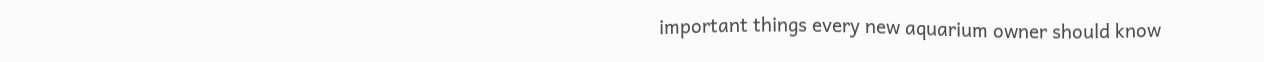important things every new aquarium owner should know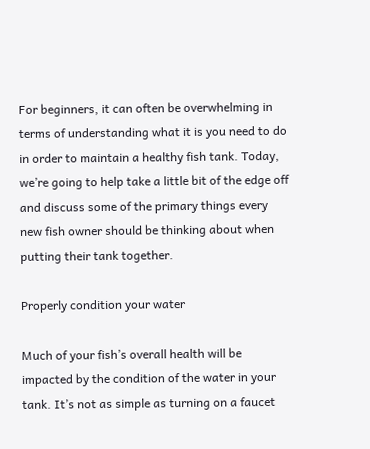For beginners, it can often be overwhelming in terms of understanding what it is you need to do in order to maintain a healthy fish tank. Today, we’re going to help take a little bit of the edge off and discuss some of the primary things every new fish owner should be thinking about when putting their tank together.

Properly condition your water

Much of your fish’s overall health will be impacted by the condition of the water in your tank. It’s not as simple as turning on a faucet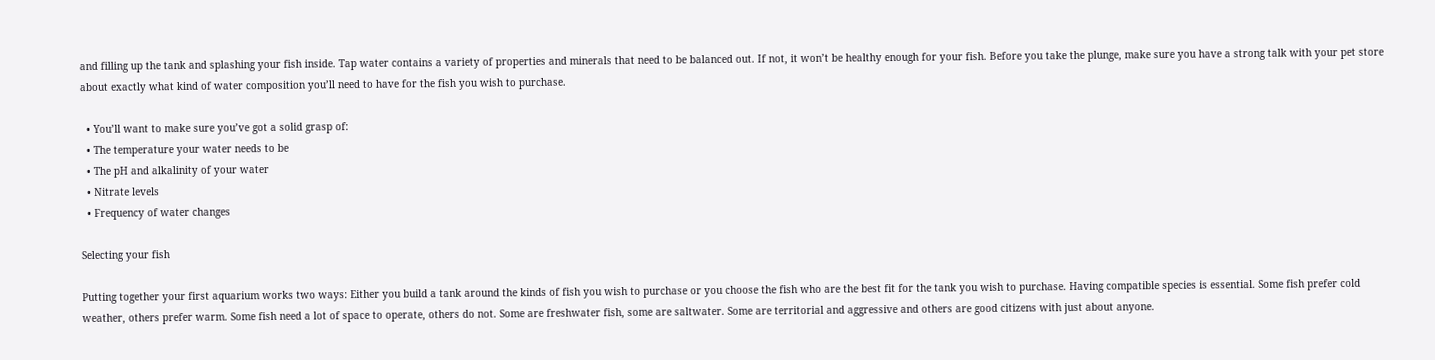and filling up the tank and splashing your fish inside. Tap water contains a variety of properties and minerals that need to be balanced out. If not, it won’t be healthy enough for your fish. Before you take the plunge, make sure you have a strong talk with your pet store about exactly what kind of water composition you’ll need to have for the fish you wish to purchase.

  • You’ll want to make sure you’ve got a solid grasp of:
  • The temperature your water needs to be
  • The pH and alkalinity of your water
  • Nitrate levels
  • Frequency of water changes

Selecting your fish

Putting together your first aquarium works two ways: Either you build a tank around the kinds of fish you wish to purchase or you choose the fish who are the best fit for the tank you wish to purchase. Having compatible species is essential. Some fish prefer cold weather, others prefer warm. Some fish need a lot of space to operate, others do not. Some are freshwater fish, some are saltwater. Some are territorial and aggressive and others are good citizens with just about anyone.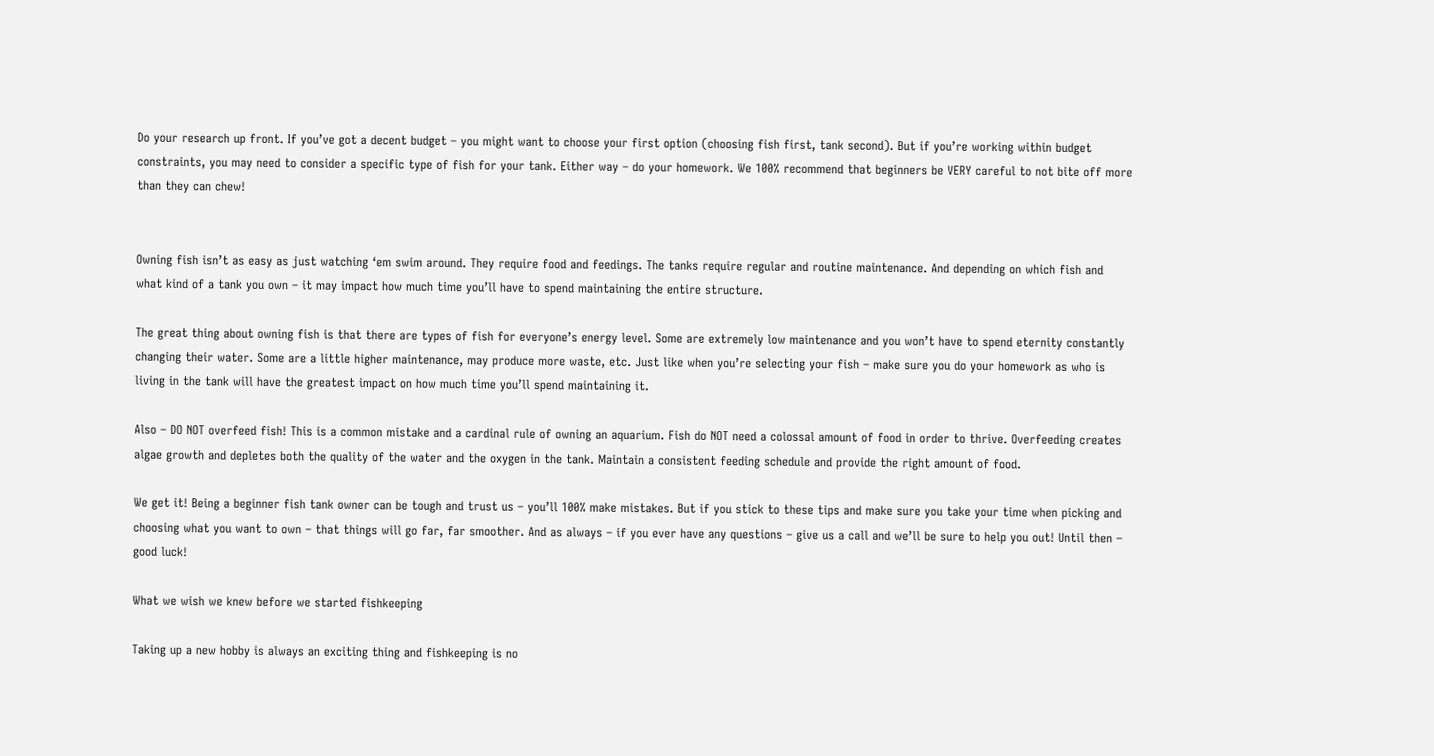Do your research up front. If you’ve got a decent budget – you might want to choose your first option (choosing fish first, tank second). But if you’re working within budget constraints, you may need to consider a specific type of fish for your tank. Either way – do your homework. We 100% recommend that beginners be VERY careful to not bite off more than they can chew!


Owning fish isn’t as easy as just watching ‘em swim around. They require food and feedings. The tanks require regular and routine maintenance. And depending on which fish and what kind of a tank you own – it may impact how much time you’ll have to spend maintaining the entire structure.

The great thing about owning fish is that there are types of fish for everyone’s energy level. Some are extremely low maintenance and you won’t have to spend eternity constantly changing their water. Some are a little higher maintenance, may produce more waste, etc. Just like when you’re selecting your fish – make sure you do your homework as who is living in the tank will have the greatest impact on how much time you’ll spend maintaining it.

Also – DO NOT overfeed fish! This is a common mistake and a cardinal rule of owning an aquarium. Fish do NOT need a colossal amount of food in order to thrive. Overfeeding creates algae growth and depletes both the quality of the water and the oxygen in the tank. Maintain a consistent feeding schedule and provide the right amount of food.

We get it! Being a beginner fish tank owner can be tough and trust us – you’ll 100% make mistakes. But if you stick to these tips and make sure you take your time when picking and choosing what you want to own – that things will go far, far smoother. And as always – if you ever have any questions – give us a call and we’ll be sure to help you out! Until then – good luck!

What we wish we knew before we started fishkeeping

Taking up a new hobby is always an exciting thing and fishkeeping is no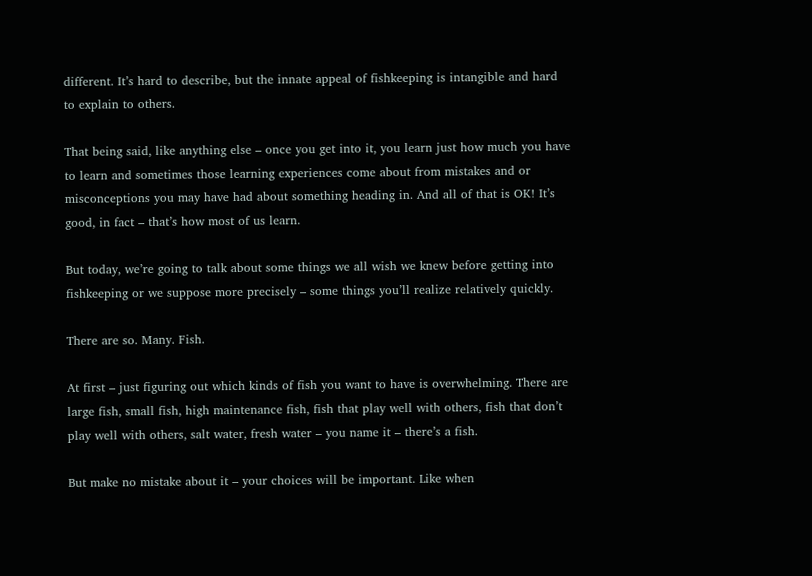different. It’s hard to describe, but the innate appeal of fishkeeping is intangible and hard to explain to others.

That being said, like anything else – once you get into it, you learn just how much you have to learn and sometimes those learning experiences come about from mistakes and or misconceptions you may have had about something heading in. And all of that is OK! It’s good, in fact – that’s how most of us learn.

But today, we’re going to talk about some things we all wish we knew before getting into fishkeeping or we suppose more precisely – some things you’ll realize relatively quickly.

There are so. Many. Fish.

At first – just figuring out which kinds of fish you want to have is overwhelming. There are large fish, small fish, high maintenance fish, fish that play well with others, fish that don’t play well with others, salt water, fresh water – you name it – there’s a fish.

But make no mistake about it – your choices will be important. Like when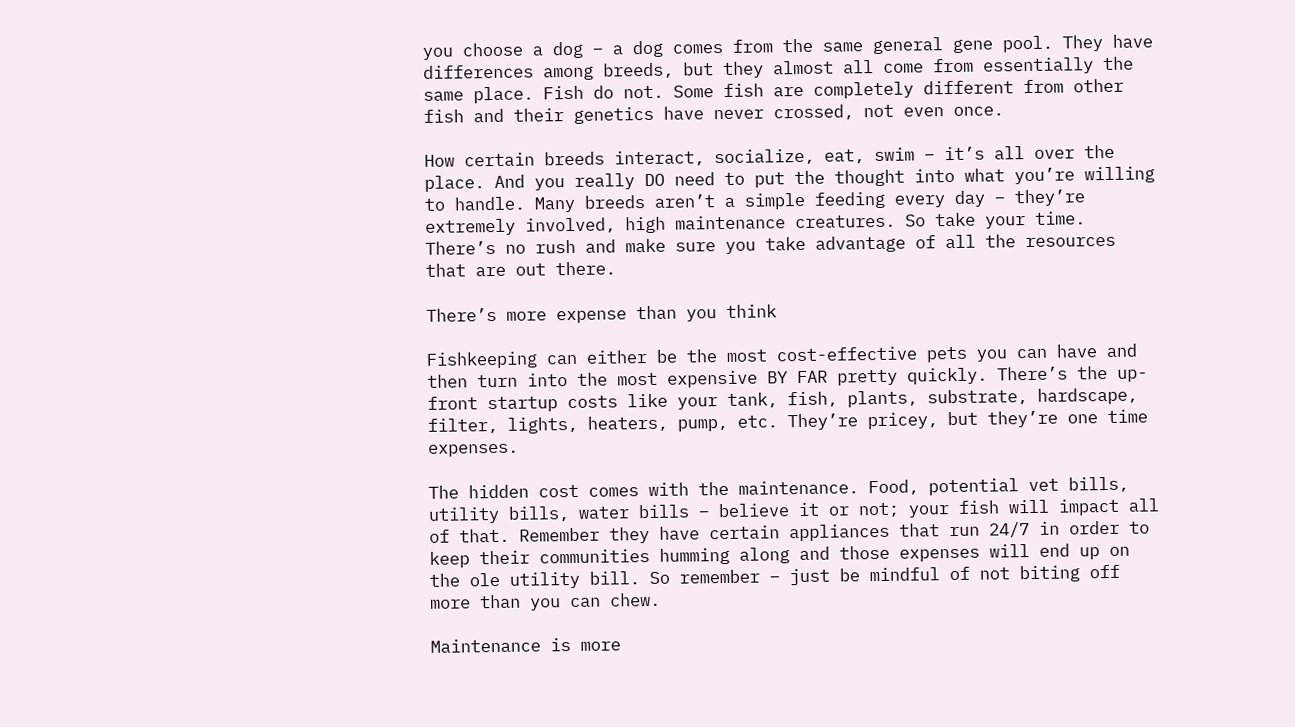you choose a dog – a dog comes from the same general gene pool. They have differences among breeds, but they almost all come from essentially the same place. Fish do not. Some fish are completely different from other fish and their genetics have never crossed, not even once.

How certain breeds interact, socialize, eat, swim – it’s all over the place. And you really DO need to put the thought into what you’re willing to handle. Many breeds aren’t a simple feeding every day – they’re extremely involved, high maintenance creatures. So take your time. There’s no rush and make sure you take advantage of all the resources that are out there.

There’s more expense than you think

Fishkeeping can either be the most cost-effective pets you can have and then turn into the most expensive BY FAR pretty quickly. There’s the up-front startup costs like your tank, fish, plants, substrate, hardscape, filter, lights, heaters, pump, etc. They’re pricey, but they’re one time expenses.

The hidden cost comes with the maintenance. Food, potential vet bills, utility bills, water bills – believe it or not; your fish will impact all of that. Remember they have certain appliances that run 24/7 in order to keep their communities humming along and those expenses will end up on the ole utility bill. So remember – just be mindful of not biting off more than you can chew.

Maintenance is more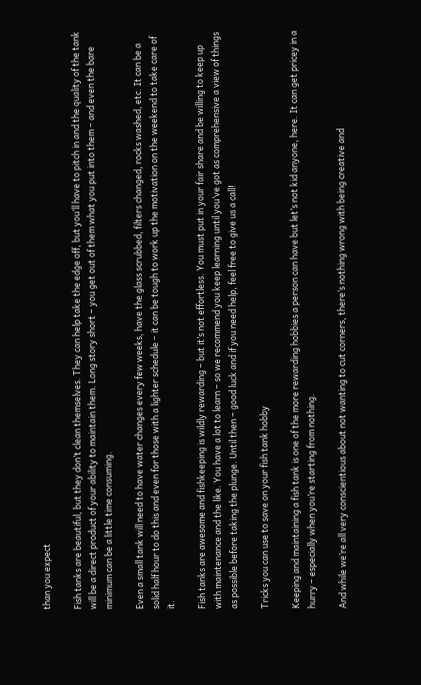than you expect

Fish tanks are beautiful, but they don’t clean themselves. They can help take the edge off, but you’ll have to pitch in and the quality of the tank will be a direct product of your ability to maintain them. Long story short – you get out of them what you put into them – and even the bare minimum can be a little time consuming.

Even a small tank will need to have water changes every few weeks, have the glass scrubbed, filters changed, rocks washed, etc. It can be a solid half hour to do this and even for those with a lighter schedule – it can be tough to work up the motivation on the weekend to take care of it.

Fish tanks are awesome and fishkeeping is wildly rewarding – but it’s not effortless. You must put in your fair share and be willing to keep up with maintenance and the like. You have a lot to learn – so we recommend you keep learning until you’ve got as comprehensive a view of things as possible before taking the plunge. Until then – good luck and if you need help, feel free to give us a call!

Tricks you can use to save on your fish tank hobby

Keeping and maintaining a fish tank is one of the more rewarding hobbies a person can have but let’s not kid anyone, here. It can get pricey in a hurry – especially when you’re starting from nothing.

And while we’re all very conscientious about not wanting to cut corners, there’s nothing wrong with being creative and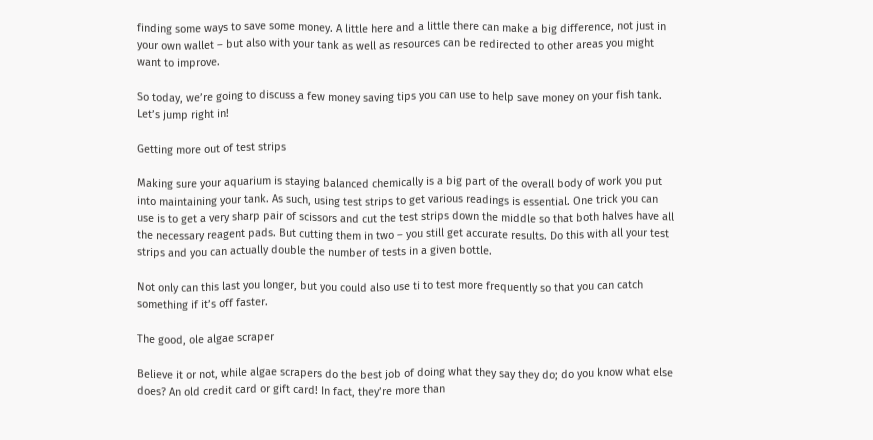finding some ways to save some money. A little here and a little there can make a big difference, not just in your own wallet – but also with your tank as well as resources can be redirected to other areas you might want to improve.

So today, we’re going to discuss a few money saving tips you can use to help save money on your fish tank. Let’s jump right in!

Getting more out of test strips

Making sure your aquarium is staying balanced chemically is a big part of the overall body of work you put into maintaining your tank. As such, using test strips to get various readings is essential. One trick you can use is to get a very sharp pair of scissors and cut the test strips down the middle so that both halves have all the necessary reagent pads. But cutting them in two – you still get accurate results. Do this with all your test strips and you can actually double the number of tests in a given bottle.

Not only can this last you longer, but you could also use ti to test more frequently so that you can catch something if it’s off faster.

The good, ole algae scraper

Believe it or not, while algae scrapers do the best job of doing what they say they do; do you know what else does? An old credit card or gift card! In fact, they’re more than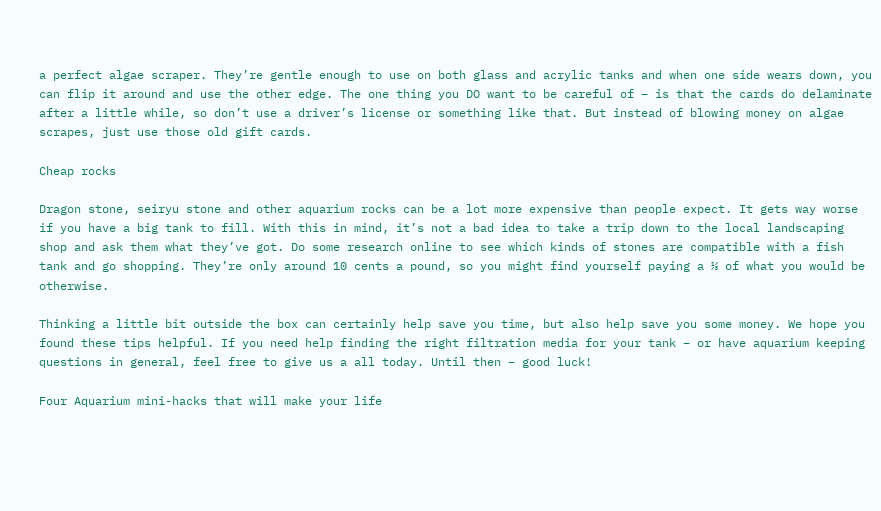a perfect algae scraper. They’re gentle enough to use on both glass and acrylic tanks and when one side wears down, you can flip it around and use the other edge. The one thing you DO want to be careful of – is that the cards do delaminate after a little while, so don’t use a driver’s license or something like that. But instead of blowing money on algae scrapes, just use those old gift cards.

Cheap rocks

Dragon stone, seiryu stone and other aquarium rocks can be a lot more expensive than people expect. It gets way worse if you have a big tank to fill. With this in mind, it’s not a bad idea to take a trip down to the local landscaping shop and ask them what they’ve got. Do some research online to see which kinds of stones are compatible with a fish tank and go shopping. They’re only around 10 cents a pound, so you might find yourself paying a ⅓ of what you would be otherwise.

Thinking a little bit outside the box can certainly help save you time, but also help save you some money. We hope you found these tips helpful. If you need help finding the right filtration media for your tank – or have aquarium keeping questions in general, feel free to give us a all today. Until then – good luck!

Four Aquarium mini-hacks that will make your life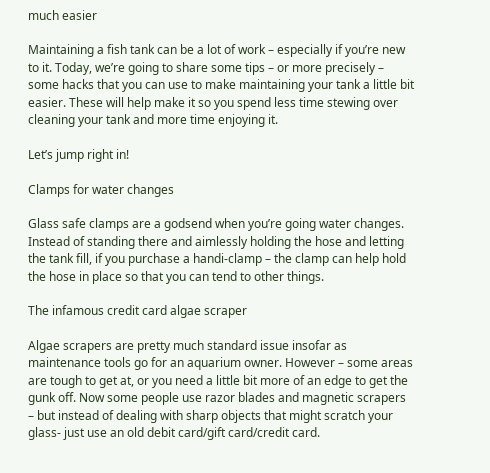much easier

Maintaining a fish tank can be a lot of work – especially if you’re new to it. Today, we’re going to share some tips – or more precisely – some hacks that you can use to make maintaining your tank a little bit easier. These will help make it so you spend less time stewing over cleaning your tank and more time enjoying it.

Let’s jump right in!

Clamps for water changes

Glass safe clamps are a godsend when you’re going water changes. Instead of standing there and aimlessly holding the hose and letting the tank fill, if you purchase a handi-clamp – the clamp can help hold the hose in place so that you can tend to other things.

The infamous credit card algae scraper

Algae scrapers are pretty much standard issue insofar as maintenance tools go for an aquarium owner. However – some areas are tough to get at, or you need a little bit more of an edge to get the gunk off. Now some people use razor blades and magnetic scrapers – but instead of dealing with sharp objects that might scratch your glass- just use an old debit card/gift card/credit card.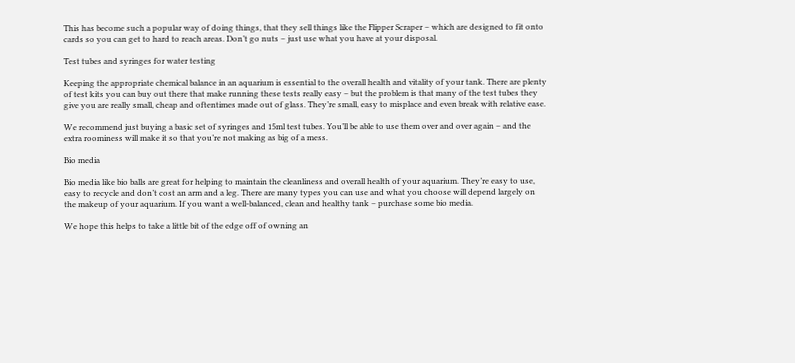This has become such a popular way of doing things, that they sell things like the Flipper Scraper – which are designed to fit onto cards so you can get to hard to reach areas. Don’t go nuts – just use what you have at your disposal.

Test tubes and syringes for water testing

Keeping the appropriate chemical balance in an aquarium is essential to the overall health and vitality of your tank. There are plenty of test kits you can buy out there that make running these tests really easy – but the problem is that many of the test tubes they give you are really small, cheap and oftentimes made out of glass. They’re small, easy to misplace and even break with relative ease.

We recommend just buying a basic set of syringes and 15ml test tubes. You’ll be able to use them over and over again – and the extra roominess will make it so that you’re not making as big of a mess.

Bio media

Bio media like bio balls are great for helping to maintain the cleanliness and overall health of your aquarium. They’re easy to use, easy to recycle and don’t cost an arm and a leg. There are many types you can use and what you choose will depend largely on the makeup of your aquarium. If you want a well-balanced, clean and healthy tank – purchase some bio media.

We hope this helps to take a little bit of the edge off of owning an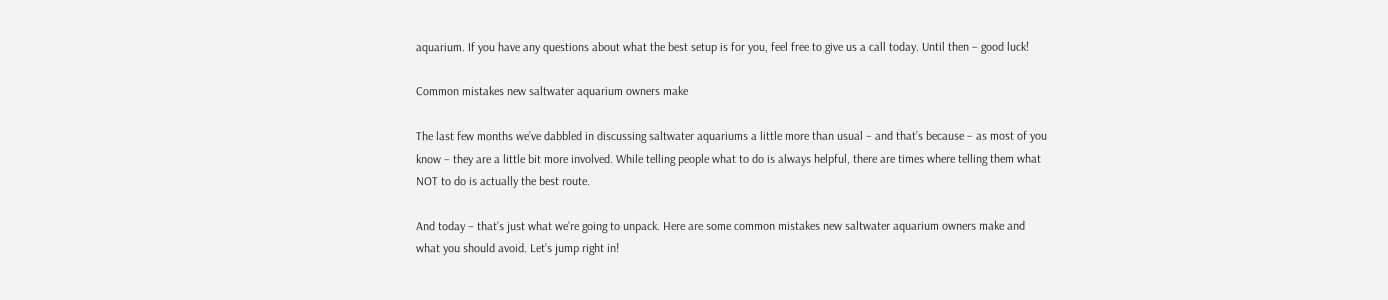aquarium. If you have any questions about what the best setup is for you, feel free to give us a call today. Until then – good luck!

Common mistakes new saltwater aquarium owners make

The last few months we’ve dabbled in discussing saltwater aquariums a little more than usual – and that’s because – as most of you know – they are a little bit more involved. While telling people what to do is always helpful, there are times where telling them what NOT to do is actually the best route.

And today – that’s just what we’re going to unpack. Here are some common mistakes new saltwater aquarium owners make and what you should avoid. Let’s jump right in!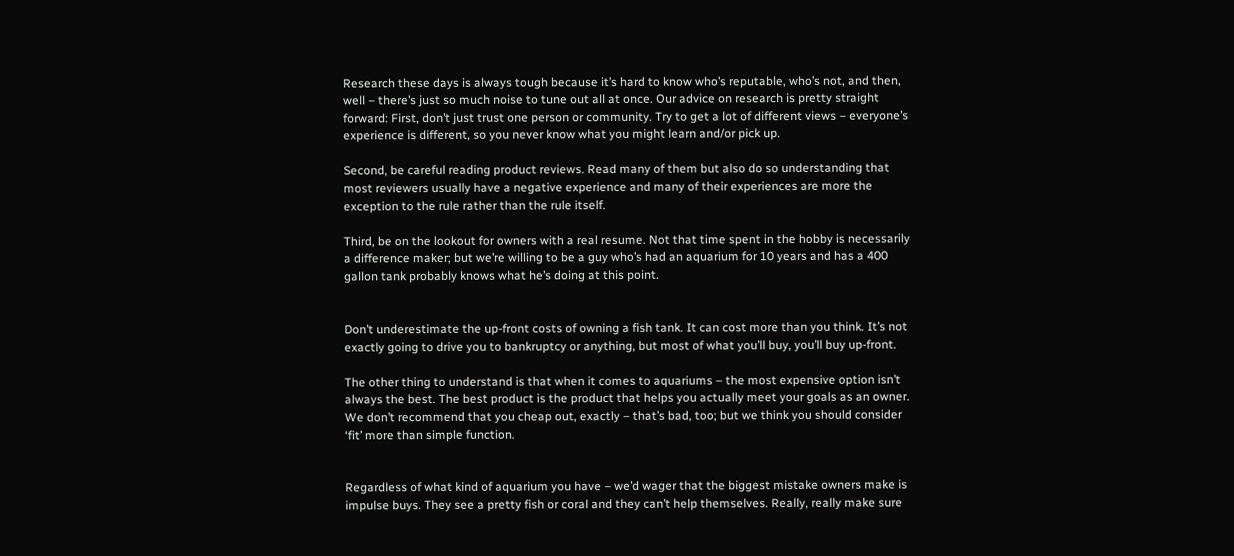Research these days is always tough because it’s hard to know who’s reputable, who’s not, and then, well – there’s just so much noise to tune out all at once. Our advice on research is pretty straight forward: First, don’t just trust one person or community. Try to get a lot of different views – everyone’s experience is different, so you never know what you might learn and/or pick up.

Second, be careful reading product reviews. Read many of them but also do so understanding that most reviewers usually have a negative experience and many of their experiences are more the exception to the rule rather than the rule itself.

Third, be on the lookout for owners with a real resume. Not that time spent in the hobby is necessarily a difference maker; but we’re willing to be a guy who’s had an aquarium for 10 years and has a 400 gallon tank probably knows what he’s doing at this point.


Don’t underestimate the up-front costs of owning a fish tank. It can cost more than you think. It’s not exactly going to drive you to bankruptcy or anything, but most of what you’ll buy, you’ll buy up-front.

The other thing to understand is that when it comes to aquariums – the most expensive option isn’t always the best. The best product is the product that helps you actually meet your goals as an owner. We don’t recommend that you cheap out, exactly – that’s bad, too; but we think you should consider ‘fit’ more than simple function.


Regardless of what kind of aquarium you have – we’d wager that the biggest mistake owners make is impulse buys. They see a pretty fish or coral and they can’t help themselves. Really, really make sure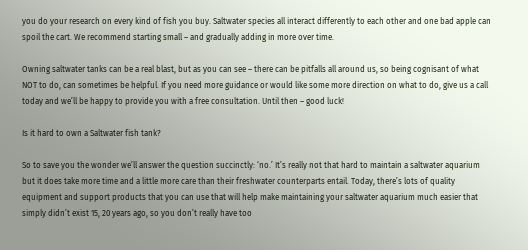you do your research on every kind of fish you buy. Saltwater species all interact differently to each other and one bad apple can spoil the cart. We recommend starting small – and gradually adding in more over time.

Owning saltwater tanks can be a real blast, but as you can see – there can be pitfalls all around us, so being cognisant of what NOT to do, can sometimes be helpful. If you need more guidance or would like some more direction on what to do, give us a call today and we’ll be happy to provide you with a free consultation. Until then – good luck!

Is it hard to own a Saltwater fish tank?

So to save you the wonder we’ll answer the question succinctly: ‘no.’ It’s really not that hard to maintain a saltwater aquarium but it does take more time and a little more care than their freshwater counterparts entail. Today, there’s lots of quality equipment and support products that you can use that will help make maintaining your saltwater aquarium much easier that simply didn’t exist 15, 20 years ago, so you don’t really have too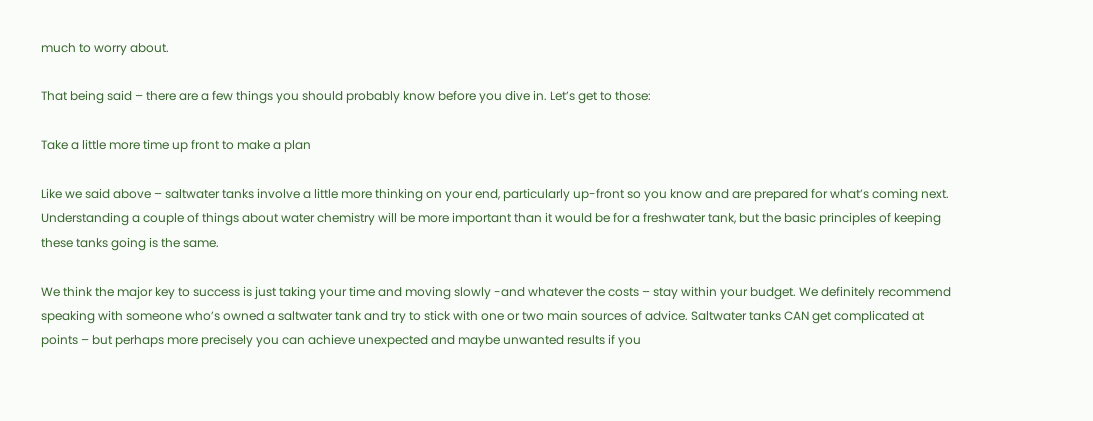much to worry about.

That being said – there are a few things you should probably know before you dive in. Let’s get to those:

Take a little more time up front to make a plan

Like we said above – saltwater tanks involve a little more thinking on your end, particularly up-front so you know and are prepared for what’s coming next. Understanding a couple of things about water chemistry will be more important than it would be for a freshwater tank, but the basic principles of keeping these tanks going is the same.

We think the major key to success is just taking your time and moving slowly -and whatever the costs – stay within your budget. We definitely recommend speaking with someone who’s owned a saltwater tank and try to stick with one or two main sources of advice. Saltwater tanks CAN get complicated at points – but perhaps more precisely you can achieve unexpected and maybe unwanted results if you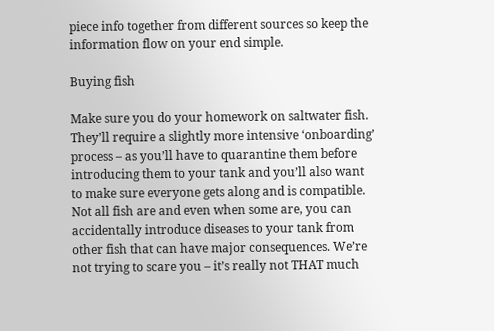piece info together from different sources so keep the information flow on your end simple.

Buying fish

Make sure you do your homework on saltwater fish. They’ll require a slightly more intensive ‘onboarding’ process – as you’ll have to quarantine them before introducing them to your tank and you’ll also want to make sure everyone gets along and is compatible. Not all fish are and even when some are, you can accidentally introduce diseases to your tank from other fish that can have major consequences. We’re not trying to scare you – it’s really not THAT much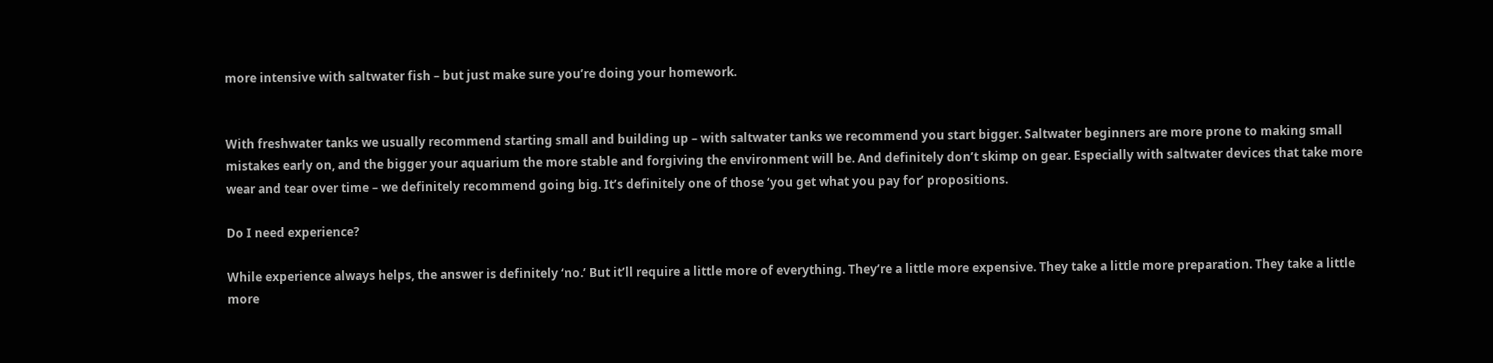more intensive with saltwater fish – but just make sure you’re doing your homework.


With freshwater tanks we usually recommend starting small and building up – with saltwater tanks we recommend you start bigger. Saltwater beginners are more prone to making small mistakes early on, and the bigger your aquarium the more stable and forgiving the environment will be. And definitely don’t skimp on gear. Especially with saltwater devices that take more wear and tear over time – we definitely recommend going big. It’s definitely one of those ‘you get what you pay for’ propositions.

Do I need experience?

While experience always helps, the answer is definitely ‘no.’ But it’ll require a little more of everything. They’re a little more expensive. They take a little more preparation. They take a little more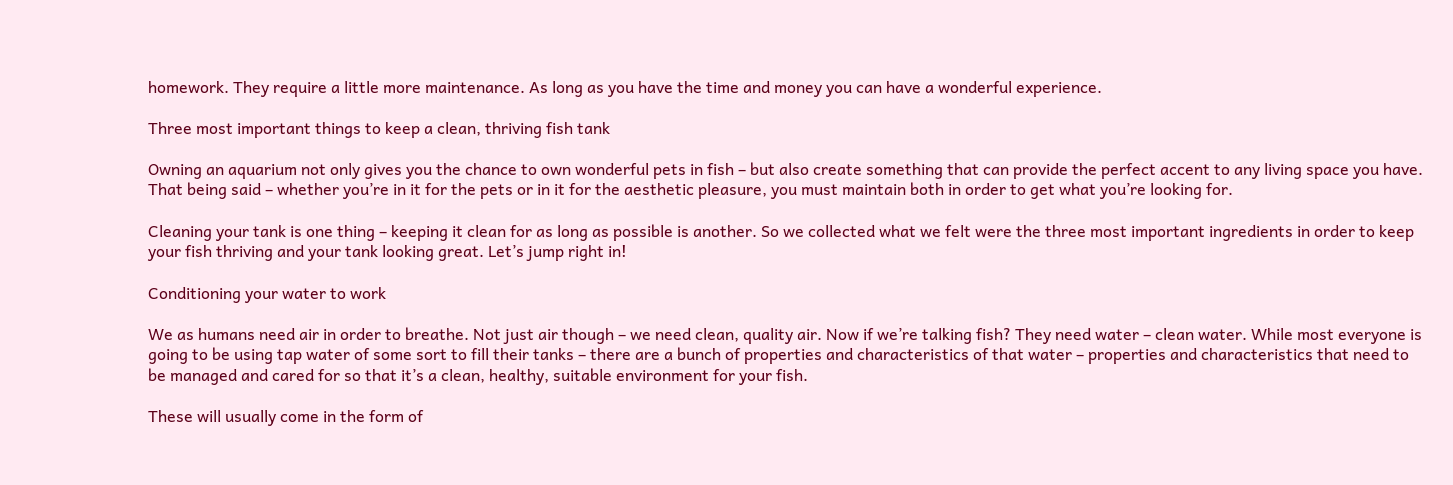homework. They require a little more maintenance. As long as you have the time and money you can have a wonderful experience.

Three most important things to keep a clean, thriving fish tank

Owning an aquarium not only gives you the chance to own wonderful pets in fish – but also create something that can provide the perfect accent to any living space you have. That being said – whether you’re in it for the pets or in it for the aesthetic pleasure, you must maintain both in order to get what you’re looking for.

Cleaning your tank is one thing – keeping it clean for as long as possible is another. So we collected what we felt were the three most important ingredients in order to keep your fish thriving and your tank looking great. Let’s jump right in!

Conditioning your water to work

We as humans need air in order to breathe. Not just air though – we need clean, quality air. Now if we’re talking fish? They need water – clean water. While most everyone is going to be using tap water of some sort to fill their tanks – there are a bunch of properties and characteristics of that water – properties and characteristics that need to be managed and cared for so that it’s a clean, healthy, suitable environment for your fish.

These will usually come in the form of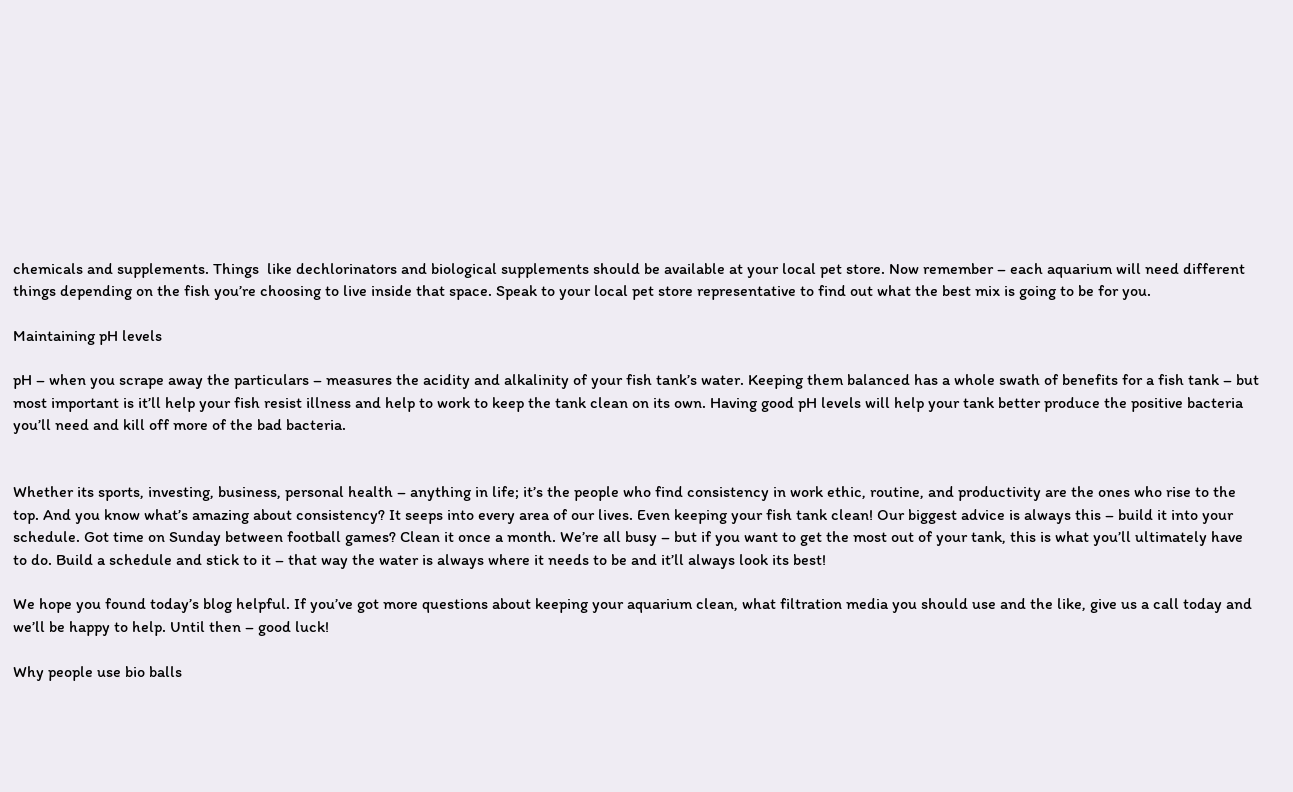chemicals and supplements. Things  like dechlorinators and biological supplements should be available at your local pet store. Now remember – each aquarium will need different things depending on the fish you’re choosing to live inside that space. Speak to your local pet store representative to find out what the best mix is going to be for you.

Maintaining pH levels

pH – when you scrape away the particulars – measures the acidity and alkalinity of your fish tank’s water. Keeping them balanced has a whole swath of benefits for a fish tank – but most important is it’ll help your fish resist illness and help to work to keep the tank clean on its own. Having good pH levels will help your tank better produce the positive bacteria you’ll need and kill off more of the bad bacteria.


Whether its sports, investing, business, personal health – anything in life; it’s the people who find consistency in work ethic, routine, and productivity are the ones who rise to the top. And you know what’s amazing about consistency? It seeps into every area of our lives. Even keeping your fish tank clean! Our biggest advice is always this – build it into your schedule. Got time on Sunday between football games? Clean it once a month. We’re all busy – but if you want to get the most out of your tank, this is what you’ll ultimately have to do. Build a schedule and stick to it – that way the water is always where it needs to be and it’ll always look its best!

We hope you found today’s blog helpful. If you’ve got more questions about keeping your aquarium clean, what filtration media you should use and the like, give us a call today and we’ll be happy to help. Until then – good luck!

Why people use bio balls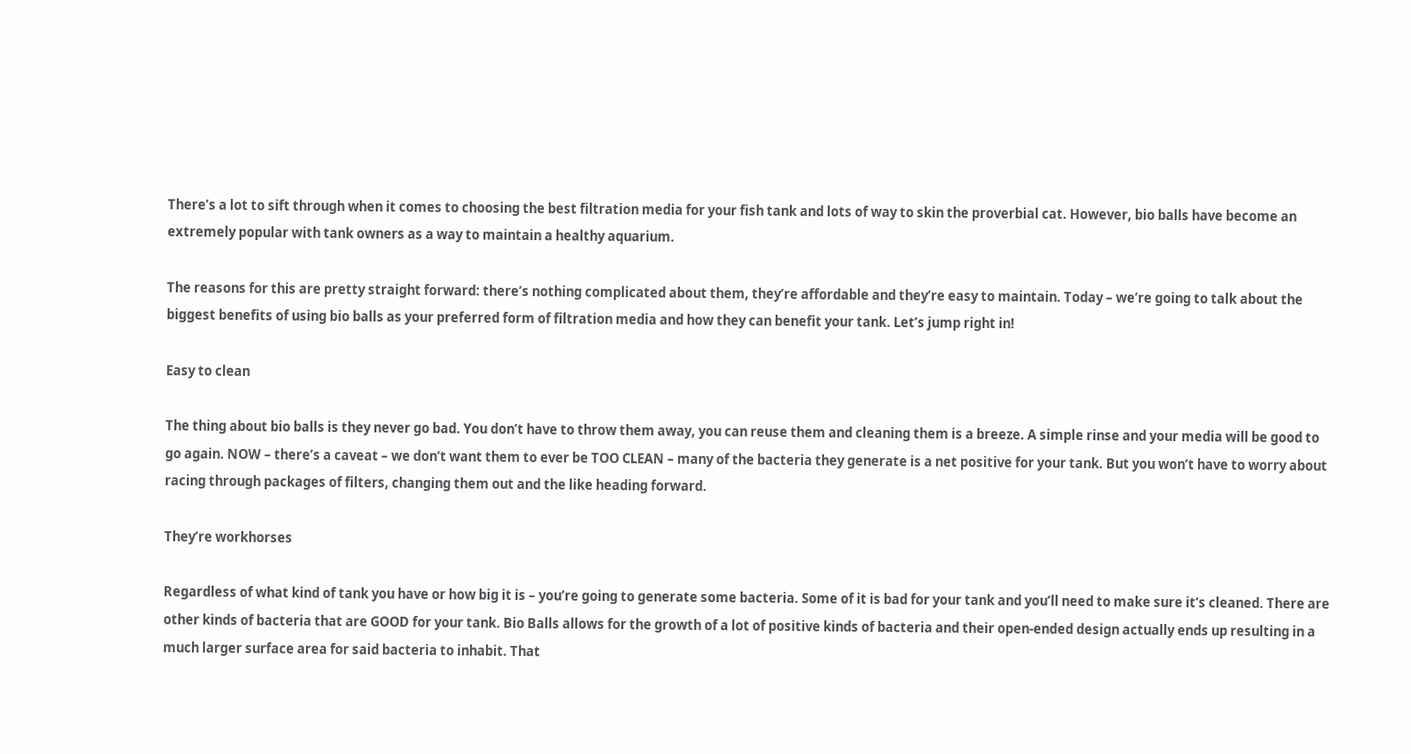There’s a lot to sift through when it comes to choosing the best filtration media for your fish tank and lots of way to skin the proverbial cat. However, bio balls have become an extremely popular with tank owners as a way to maintain a healthy aquarium.

The reasons for this are pretty straight forward: there’s nothing complicated about them, they’re affordable and they’re easy to maintain. Today – we’re going to talk about the biggest benefits of using bio balls as your preferred form of filtration media and how they can benefit your tank. Let’s jump right in!

Easy to clean

The thing about bio balls is they never go bad. You don’t have to throw them away, you can reuse them and cleaning them is a breeze. A simple rinse and your media will be good to go again. NOW – there’s a caveat – we don’t want them to ever be TOO CLEAN – many of the bacteria they generate is a net positive for your tank. But you won’t have to worry about racing through packages of filters, changing them out and the like heading forward.

They’re workhorses

Regardless of what kind of tank you have or how big it is – you’re going to generate some bacteria. Some of it is bad for your tank and you’ll need to make sure it’s cleaned. There are other kinds of bacteria that are GOOD for your tank. Bio Balls allows for the growth of a lot of positive kinds of bacteria and their open-ended design actually ends up resulting in a much larger surface area for said bacteria to inhabit. That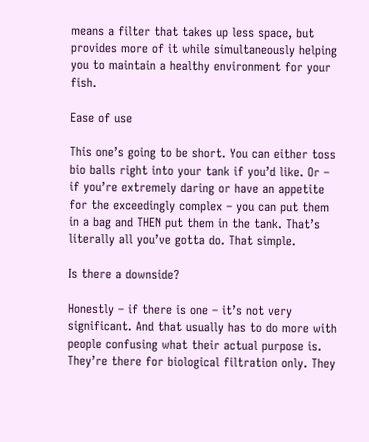means a filter that takes up less space, but provides more of it while simultaneously helping you to maintain a healthy environment for your fish.

Ease of use

This one’s going to be short. You can either toss bio balls right into your tank if you’d like. Or – if you’re extremely daring or have an appetite for the exceedingly complex – you can put them in a bag and THEN put them in the tank. That’s literally all you’ve gotta do. That simple.

Is there a downside?

Honestly – if there is one – it’s not very significant. And that usually has to do more with people confusing what their actual purpose is. They’re there for biological filtration only. They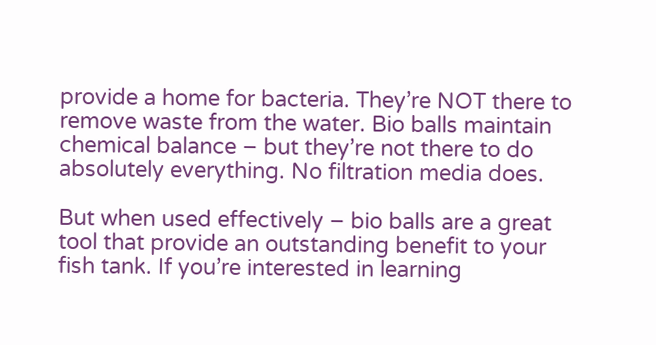provide a home for bacteria. They’re NOT there to remove waste from the water. Bio balls maintain chemical balance – but they’re not there to do absolutely everything. No filtration media does.

But when used effectively – bio balls are a great tool that provide an outstanding benefit to your fish tank. If you’re interested in learning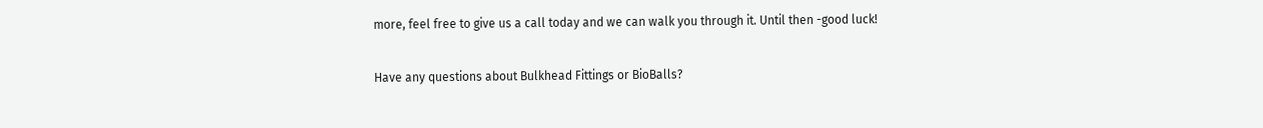more, feel free to give us a call today and we can walk you through it. Until then -good luck!

Have any questions about Bulkhead Fittings or BioBalls?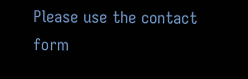Please use the contact form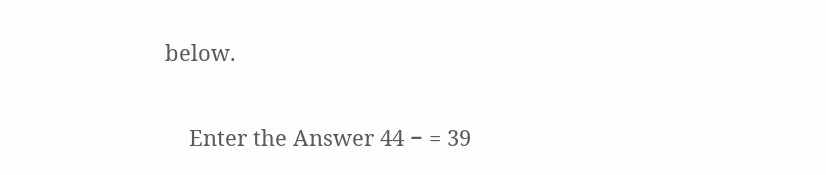below.


    Enter the Answer 44 − = 39